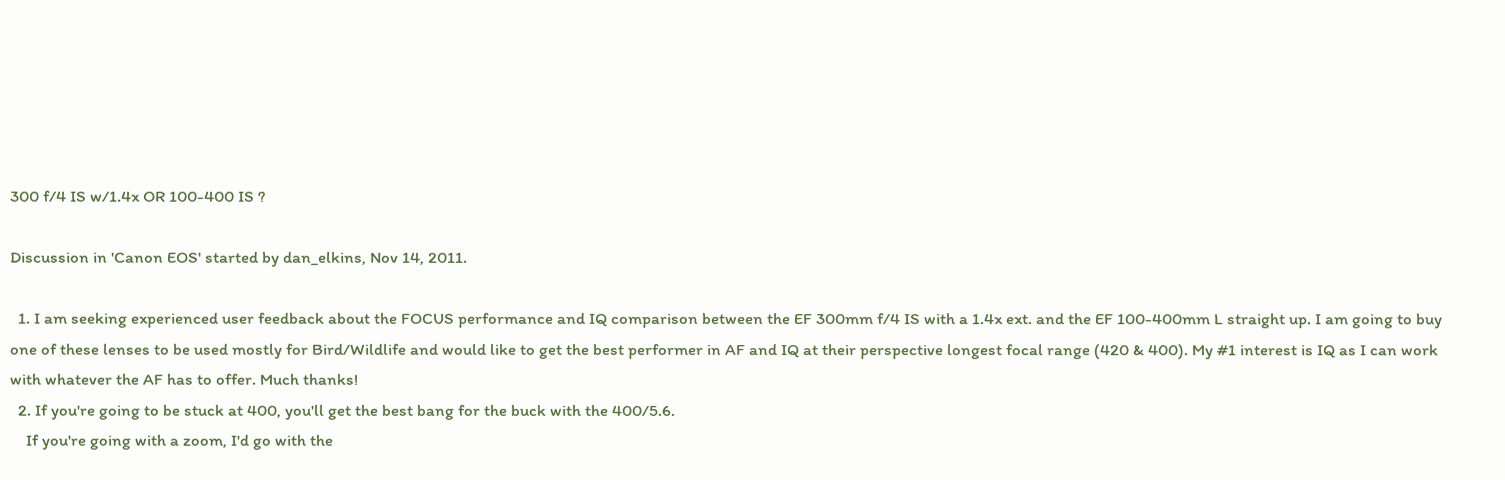300 f/4 IS w/1.4x OR 100-400 IS ?

Discussion in 'Canon EOS' started by dan_elkins, Nov 14, 2011.

  1. I am seeking experienced user feedback about the FOCUS performance and IQ comparison between the EF 300mm f/4 IS with a 1.4x ext. and the EF 100-400mm L straight up. I am going to buy one of these lenses to be used mostly for Bird/Wildlife and would like to get the best performer in AF and IQ at their perspective longest focal range (420 & 400). My #1 interest is IQ as I can work with whatever the AF has to offer. Much thanks!
  2. If you're going to be stuck at 400, you'll get the best bang for the buck with the 400/5.6.
    If you're going with a zoom, I'd go with the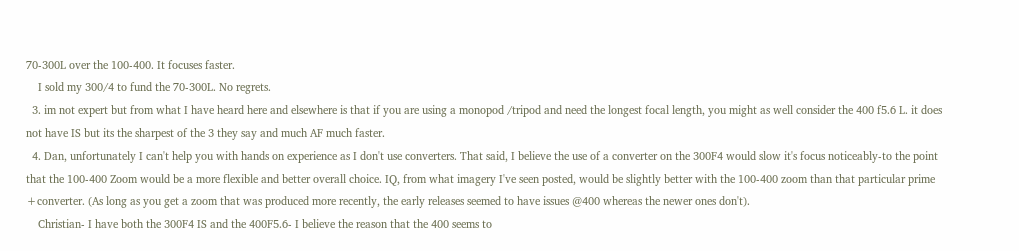70-300L over the 100-400. It focuses faster.
    I sold my 300/4 to fund the 70-300L. No regrets.
  3. im not expert but from what I have heard here and elsewhere is that if you are using a monopod /tripod and need the longest focal length, you might as well consider the 400 f5.6 L. it does not have IS but its the sharpest of the 3 they say and much AF much faster.
  4. Dan, unfortunately I can't help you with hands on experience as I don't use converters. That said, I believe the use of a converter on the 300F4 would slow it's focus noticeably-to the point that the 100-400 Zoom would be a more flexible and better overall choice. IQ, from what imagery I've seen posted, would be slightly better with the 100-400 zoom than that particular prime +converter. (As long as you get a zoom that was produced more recently, the early releases seemed to have issues @400 whereas the newer ones don't).
    Christian- I have both the 300F4 IS and the 400F5.6- I believe the reason that the 400 seems to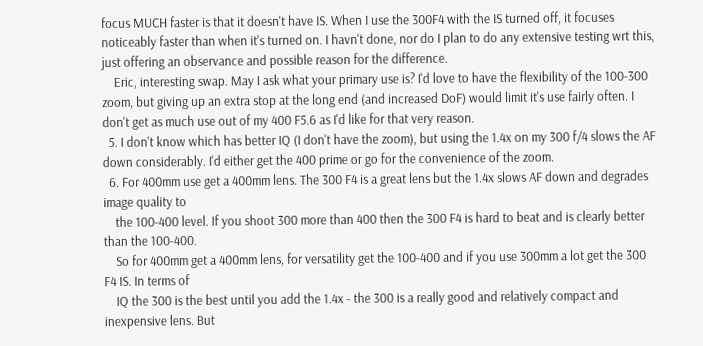focus MUCH faster is that it doesn't have IS. When I use the 300F4 with the IS turned off, it focuses noticeably faster than when it's turned on. I havn't done, nor do I plan to do any extensive testing wrt this, just offering an observance and possible reason for the difference.
    Eric, interesting swap. May I ask what your primary use is? I'd love to have the flexibility of the 100-300 zoom, but giving up an extra stop at the long end (and increased DoF) would limit it's use fairly often. I don't get as much use out of my 400 F5.6 as I'd like for that very reason.
  5. I don't know which has better IQ (I don't have the zoom), but using the 1.4x on my 300 f/4 slows the AF down considerably. I'd either get the 400 prime or go for the convenience of the zoom.
  6. For 400mm use get a 400mm lens. The 300 F4 is a great lens but the 1.4x slows AF down and degrades image quality to
    the 100-400 level. If you shoot 300 more than 400 then the 300 F4 is hard to beat and is clearly better than the 100-400.
    So for 400mm get a 400mm lens, for versatility get the 100-400 and if you use 300mm a lot get the 300 F4 IS. In terms of
    IQ the 300 is the best until you add the 1.4x - the 300 is a really good and relatively compact and inexpensive lens. But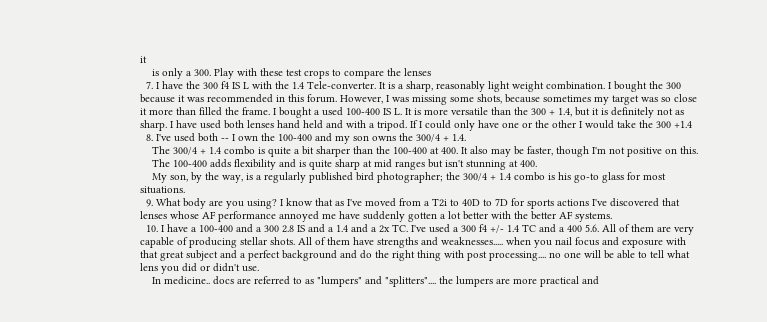it
    is only a 300. Play with these test crops to compare the lenses
  7. I have the 300 f4 IS L with the 1.4 Tele-converter. It is a sharp, reasonably light weight combination. I bought the 300 because it was recommended in this forum. However, I was missing some shots, because sometimes my target was so close it more than filled the frame. I bought a used 100-400 IS L. It is more versatile than the 300 + 1.4, but it is definitely not as sharp. I have used both lenses hand held and with a tripod. If I could only have one or the other I would take the 300 +1.4
  8. I've used both -- I own the 100-400 and my son owns the 300/4 + 1.4.
    The 300/4 + 1.4 combo is quite a bit sharper than the 100-400 at 400. It also may be faster, though I'm not positive on this.
    The 100-400 adds flexibility and is quite sharp at mid ranges but isn't stunning at 400.
    My son, by the way, is a regularly published bird photographer; the 300/4 + 1.4 combo is his go-to glass for most situations.
  9. What body are you using? I know that as I've moved from a T2i to 40D to 7D for sports actions I've discovered that lenses whose AF performance annoyed me have suddenly gotten a lot better with the better AF systems.
  10. I have a 100-400 and a 300 2.8 IS and a 1.4 and a 2x TC. I've used a 300 f4 +/- 1.4 TC and a 400 5.6. All of them are very capable of producing stellar shots. All of them have strengths and weaknesses..... when you nail focus and exposure with that great subject and a perfect background and do the right thing with post processing.... no one will be able to tell what lens you did or didn't use.
    In medicine.. docs are referred to as "lumpers" and "splitters".... the lumpers are more practical and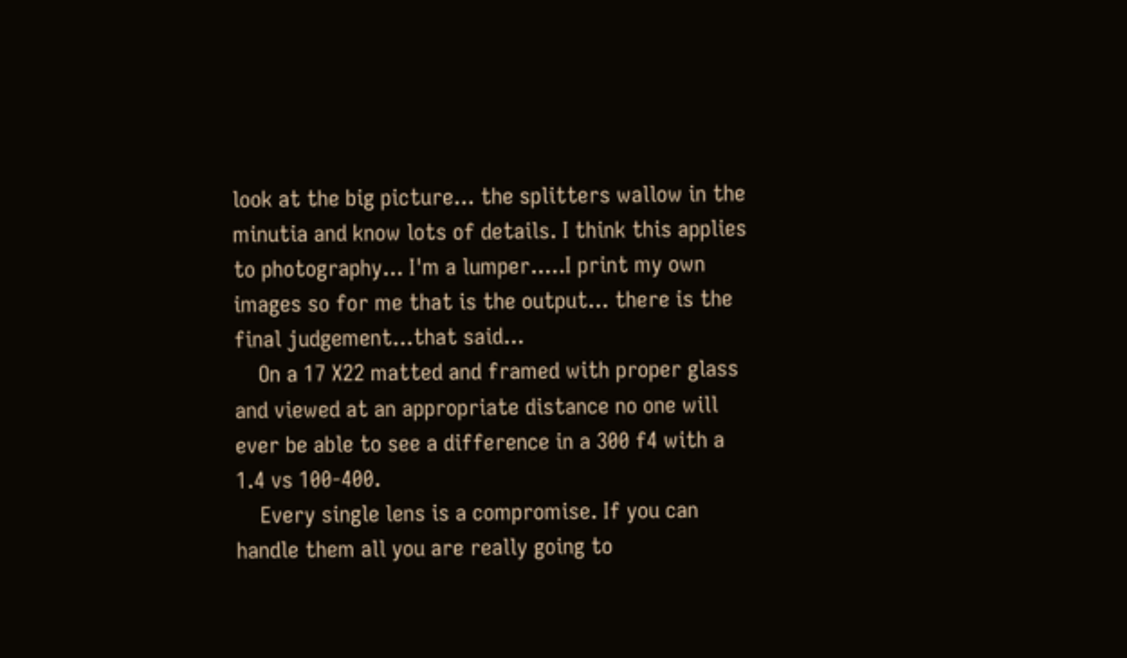look at the big picture... the splitters wallow in the minutia and know lots of details. I think this applies to photography... I'm a lumper.....I print my own images so for me that is the output... there is the final judgement...that said...
    On a 17 X22 matted and framed with proper glass and viewed at an appropriate distance no one will ever be able to see a difference in a 300 f4 with a 1.4 vs 100-400.
    Every single lens is a compromise. If you can handle them all you are really going to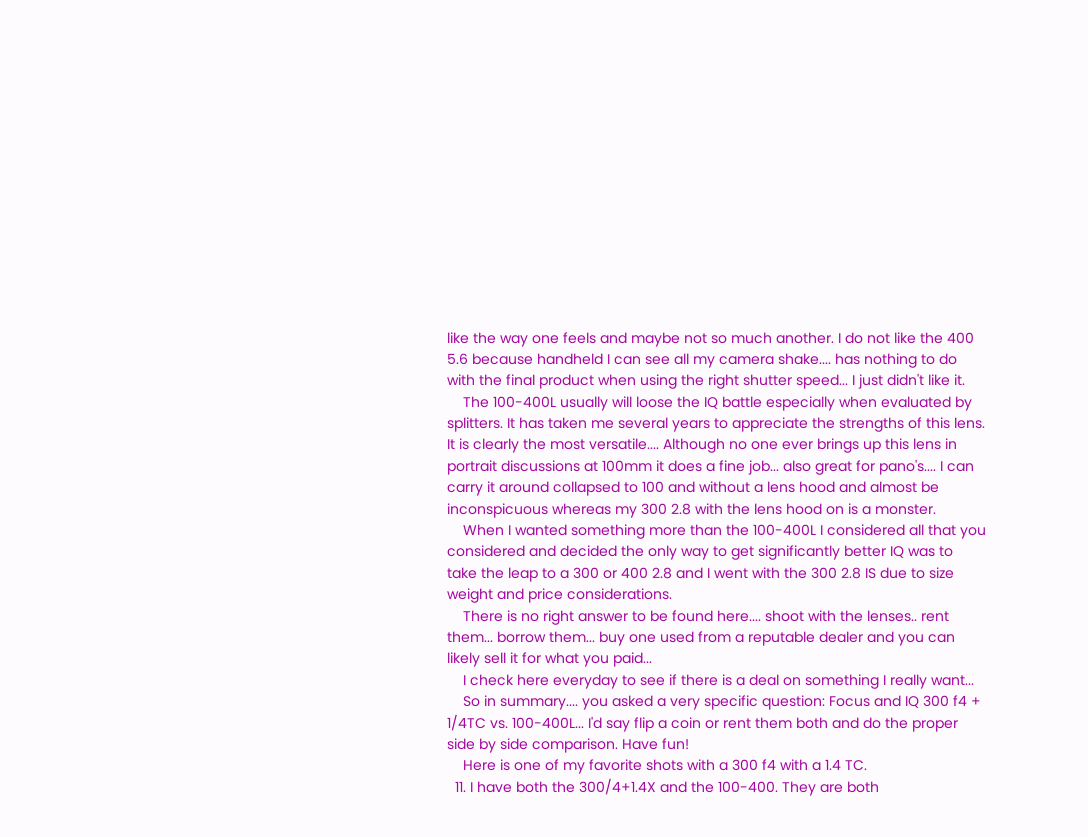like the way one feels and maybe not so much another. I do not like the 400 5.6 because handheld I can see all my camera shake.... has nothing to do with the final product when using the right shutter speed... I just didn't like it.
    The 100-400L usually will loose the IQ battle especially when evaluated by splitters. It has taken me several years to appreciate the strengths of this lens. It is clearly the most versatile.... Although no one ever brings up this lens in portrait discussions at 100mm it does a fine job... also great for pano's.... I can carry it around collapsed to 100 and without a lens hood and almost be inconspicuous whereas my 300 2.8 with the lens hood on is a monster.
    When I wanted something more than the 100-400L I considered all that you considered and decided the only way to get significantly better IQ was to take the leap to a 300 or 400 2.8 and I went with the 300 2.8 IS due to size weight and price considerations.
    There is no right answer to be found here.... shoot with the lenses.. rent them... borrow them... buy one used from a reputable dealer and you can likely sell it for what you paid...
    I check here everyday to see if there is a deal on something I really want...
    So in summary.... you asked a very specific question: Focus and IQ 300 f4 + 1/4TC vs. 100-400L... I'd say flip a coin or rent them both and do the proper side by side comparison. Have fun!
    Here is one of my favorite shots with a 300 f4 with a 1.4 TC.
  11. I have both the 300/4+1.4X and the 100-400. They are both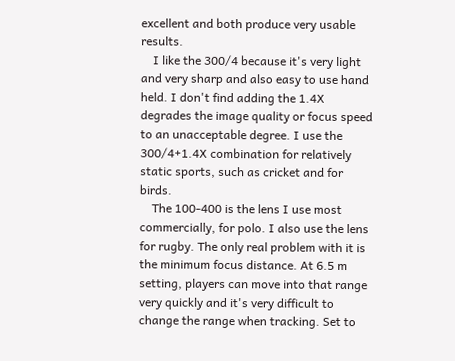excellent and both produce very usable results.
    I like the 300/4 because it's very light and very sharp and also easy to use hand held. I don't find adding the 1.4X degrades the image quality or focus speed to an unacceptable degree. I use the 300/4+1.4X combination for relatively static sports, such as cricket and for birds.
    The 100-400 is the lens I use most commercially, for polo. I also use the lens for rugby. The only real problem with it is the minimum focus distance. At 6.5 m setting, players can move into that range very quickly and it's very difficult to change the range when tracking. Set to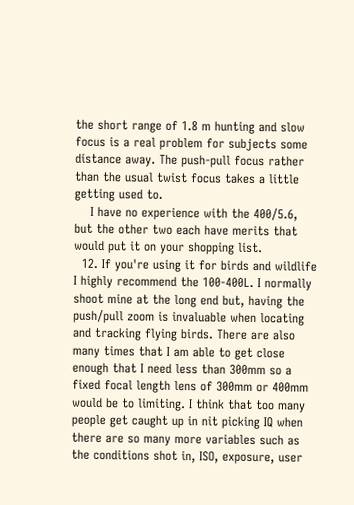the short range of 1.8 m hunting and slow focus is a real problem for subjects some distance away. The push-pull focus rather than the usual twist focus takes a little getting used to.
    I have no experience with the 400/5.6, but the other two each have merits that would put it on your shopping list.
  12. If you're using it for birds and wildlife I highly recommend the 100-400L. I normally shoot mine at the long end but, having the push/pull zoom is invaluable when locating and tracking flying birds. There are also many times that I am able to get close enough that I need less than 300mm so a fixed focal length lens of 300mm or 400mm would be to limiting. I think that too many people get caught up in nit picking IQ when there are so many more variables such as the conditions shot in, ISO, exposure, user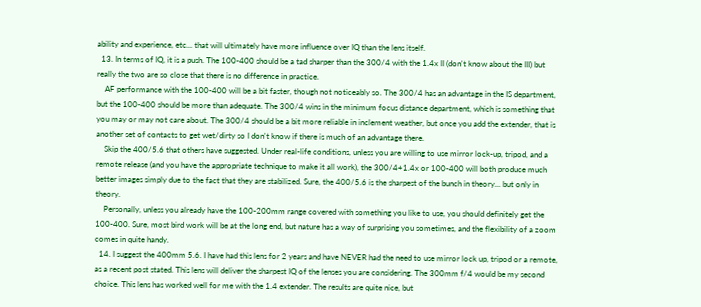ability and experience, etc... that will ultimately have more influence over IQ than the lens itself.
  13. In terms of IQ, it is a push. The 100-400 should be a tad sharper than the 300/4 with the 1.4x II (don't know about the III) but really the two are so close that there is no difference in practice.
    AF performance with the 100-400 will be a bit faster, though not noticeably so. The 300/4 has an advantage in the IS department, but the 100-400 should be more than adequate. The 300/4 wins in the minimum focus distance department, which is something that you may or may not care about. The 300/4 should be a bit more reliable in inclement weather, but once you add the extender, that is another set of contacts to get wet/dirty so I don't know if there is much of an advantage there.
    Skip the 400/5.6 that others have suggested. Under real-life conditions, unless you are willing to use mirror lock-up, tripod, and a remote release (and you have the appropriate technique to make it all work), the 300/4+1.4x or 100-400 will both produce much better images simply due to the fact that they are stabilized. Sure, the 400/5.6 is the sharpest of the bunch in theory... but only in theory.
    Personally, unless you already have the 100-200mm range covered with something you like to use, you should definitely get the 100-400. Sure, most bird work will be at the long end, but nature has a way of surprising you sometimes, and the flexibility of a zoom comes in quite handy.
  14. I suggest the 400mm 5.6. I have had this lens for 2 years and have NEVER had the need to use mirror lock up, tripod or a remote, as a recent post stated. This lens will deliver the sharpest IQ of the lenses you are considering. The 300mm f/4 would be my second choice. This lens has worked well for me with the 1.4 extender. The results are quite nice, but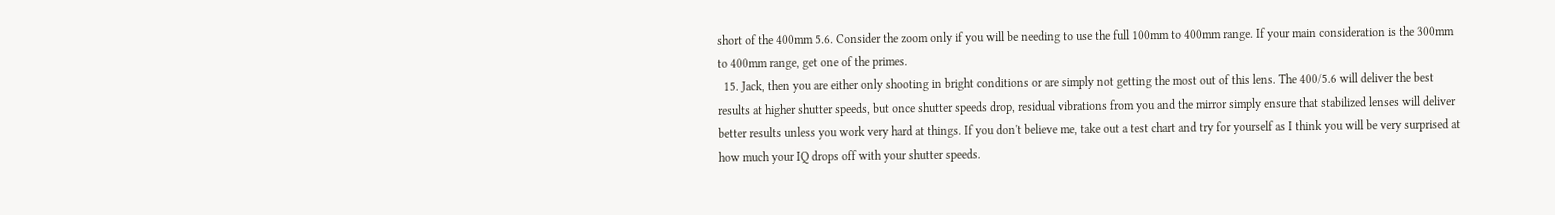short of the 400mm 5.6. Consider the zoom only if you will be needing to use the full 100mm to 400mm range. If your main consideration is the 300mm to 400mm range, get one of the primes.
  15. Jack, then you are either only shooting in bright conditions or are simply not getting the most out of this lens. The 400/5.6 will deliver the best results at higher shutter speeds, but once shutter speeds drop, residual vibrations from you and the mirror simply ensure that stabilized lenses will deliver better results unless you work very hard at things. If you don't believe me, take out a test chart and try for yourself as I think you will be very surprised at how much your IQ drops off with your shutter speeds.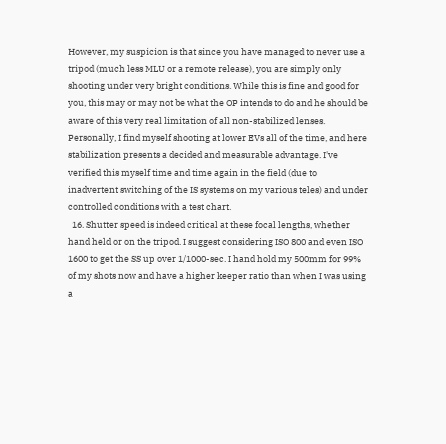However, my suspicion is that since you have managed to never use a tripod (much less MLU or a remote release), you are simply only shooting under very bright conditions. While this is fine and good for you, this may or may not be what the OP intends to do and he should be aware of this very real limitation of all non-stabilized lenses. Personally, I find myself shooting at lower EVs all of the time, and here stabilization presents a decided and measurable advantage. I've verified this myself time and time again in the field (due to inadvertent switching of the IS systems on my various teles) and under controlled conditions with a test chart.
  16. Shutter speed is indeed critical at these focal lengths, whether hand held or on the tripod. I suggest considering ISO 800 and even ISO 1600 to get the SS up over 1/1000-sec. I hand hold my 500mm for 99% of my shots now and have a higher keeper ratio than when I was using a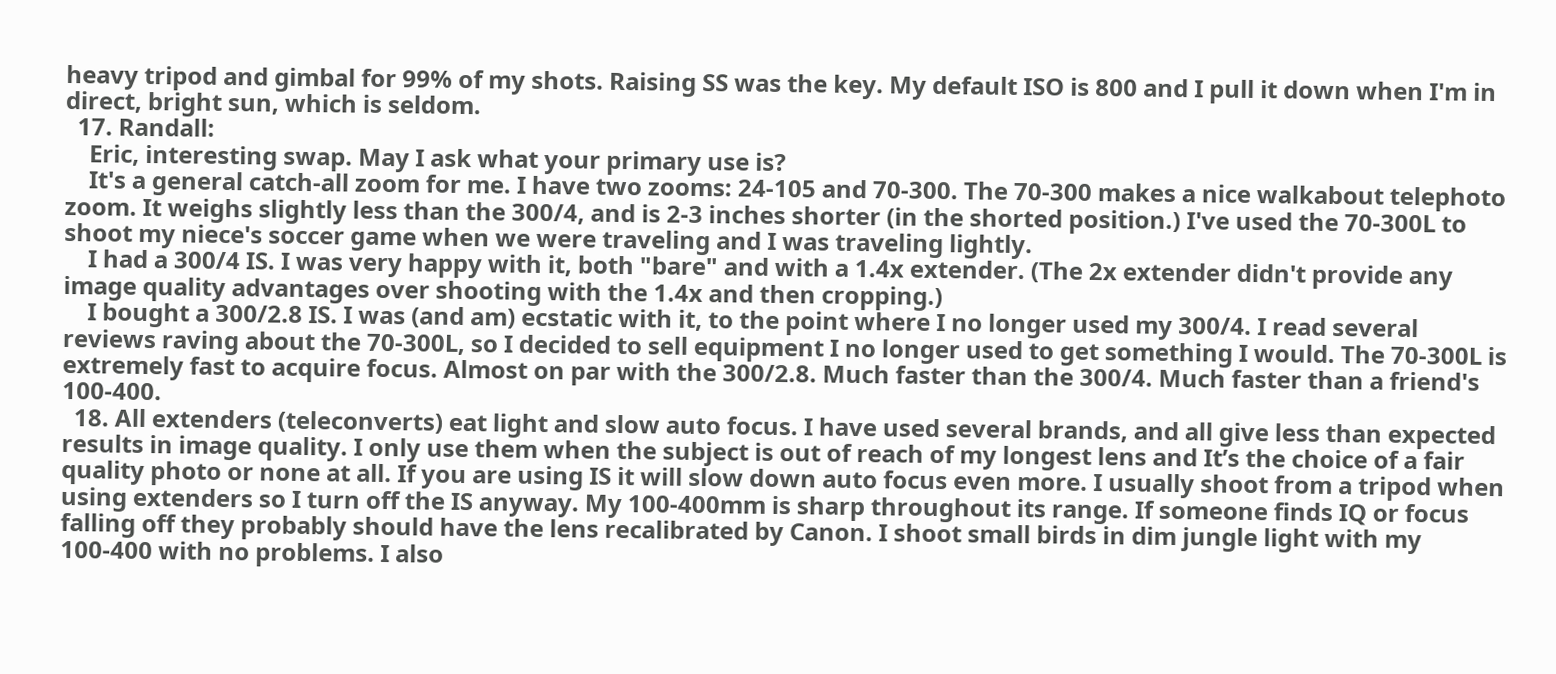heavy tripod and gimbal for 99% of my shots. Raising SS was the key. My default ISO is 800 and I pull it down when I'm in direct, bright sun, which is seldom.
  17. Randall:
    Eric, interesting swap. May I ask what your primary use is?
    It's a general catch-all zoom for me. I have two zooms: 24-105 and 70-300. The 70-300 makes a nice walkabout telephoto zoom. It weighs slightly less than the 300/4, and is 2-3 inches shorter (in the shorted position.) I've used the 70-300L to shoot my niece's soccer game when we were traveling and I was traveling lightly.
    I had a 300/4 IS. I was very happy with it, both "bare" and with a 1.4x extender. (The 2x extender didn't provide any image quality advantages over shooting with the 1.4x and then cropping.)
    I bought a 300/2.8 IS. I was (and am) ecstatic with it, to the point where I no longer used my 300/4. I read several reviews raving about the 70-300L, so I decided to sell equipment I no longer used to get something I would. The 70-300L is extremely fast to acquire focus. Almost on par with the 300/2.8. Much faster than the 300/4. Much faster than a friend's 100-400.
  18. All extenders (teleconverts) eat light and slow auto focus. I have used several brands, and all give less than expected results in image quality. I only use them when the subject is out of reach of my longest lens and It’s the choice of a fair quality photo or none at all. If you are using IS it will slow down auto focus even more. I usually shoot from a tripod when using extenders so I turn off the IS anyway. My 100-400mm is sharp throughout its range. If someone finds IQ or focus falling off they probably should have the lens recalibrated by Canon. I shoot small birds in dim jungle light with my 100-400 with no problems. I also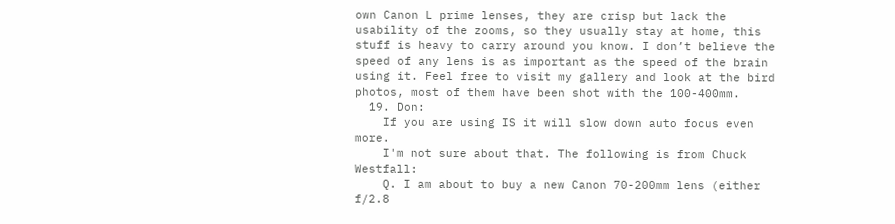own Canon L prime lenses, they are crisp but lack the usability of the zooms, so they usually stay at home, this stuff is heavy to carry around you know. I don’t believe the speed of any lens is as important as the speed of the brain using it. Feel free to visit my gallery and look at the bird photos, most of them have been shot with the 100-400mm.
  19. Don:
    If you are using IS it will slow down auto focus even more.
    I'm not sure about that. The following is from Chuck Westfall:
    Q. I am about to buy a new Canon 70-200mm lens (either f/2.8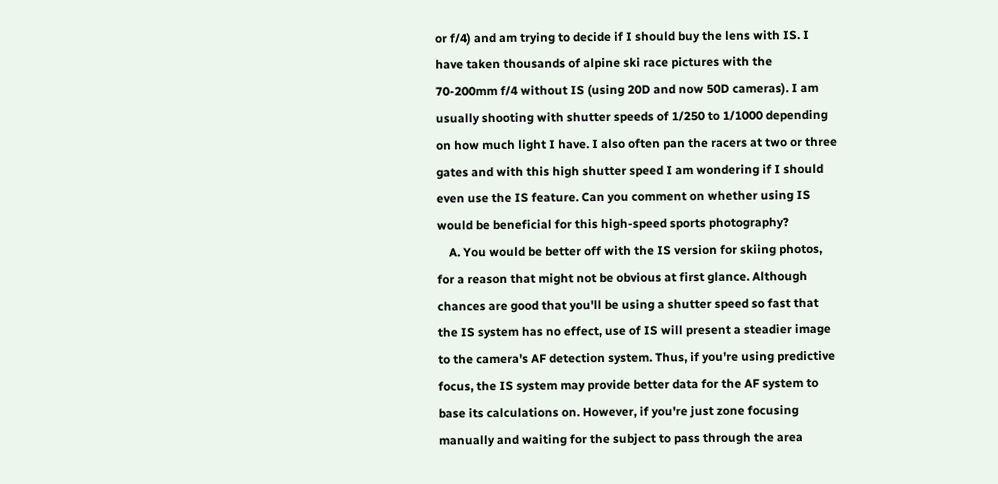or f/4) and am trying to decide if I should buy the lens with IS. I have taken thousands of alpine ski race pictures with the 70-200mm f/4 without IS (using 20D and now 50D cameras). I am usually shooting with shutter speeds of 1/250 to 1/1000 depending on how much light I have. I also often pan the racers at two or three gates and with this high shutter speed I am wondering if I should even use the IS feature. Can you comment on whether using IS would be beneficial for this high-speed sports photography?
    A. You would be better off with the IS version for skiing photos, for a reason that might not be obvious at first glance. Although chances are good that you'll be using a shutter speed so fast that the IS system has no effect, use of IS will present a steadier image to the camera's AF detection system. Thus, if you're using predictive focus, the IS system may provide better data for the AF system to base its calculations on. However, if you're just zone focusing manually and waiting for the subject to pass through the area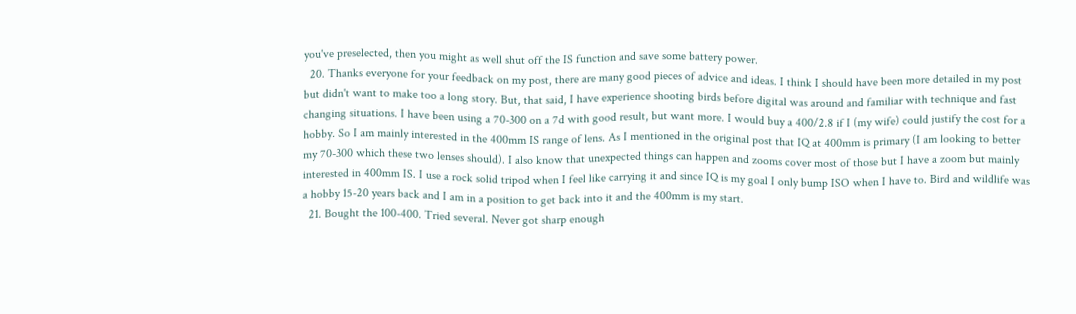you've preselected, then you might as well shut off the IS function and save some battery power.
  20. Thanks everyone for your feedback on my post, there are many good pieces of advice and ideas. I think I should have been more detailed in my post but didn't want to make too a long story. But, that said, I have experience shooting birds before digital was around and familiar with technique and fast changing situations. I have been using a 70-300 on a 7d with good result, but want more. I would buy a 400/2.8 if I (my wife) could justify the cost for a hobby. So I am mainly interested in the 400mm IS range of lens. As I mentioned in the original post that IQ at 400mm is primary (I am looking to better my 70-300 which these two lenses should). I also know that unexpected things can happen and zooms cover most of those but I have a zoom but mainly interested in 400mm IS. I use a rock solid tripod when I feel like carrying it and since IQ is my goal I only bump ISO when I have to. Bird and wildlife was a hobby 15-20 years back and I am in a position to get back into it and the 400mm is my start.
  21. Bought the 100-400. Tried several. Never got sharp enough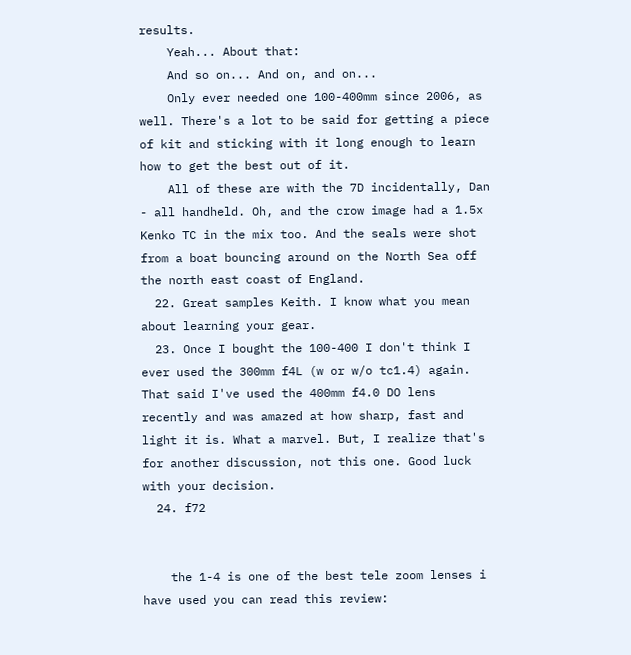results.
    Yeah... About that:
    And so on... And on, and on...
    Only ever needed one 100-400mm since 2006, as well. There's a lot to be said for getting a piece of kit and sticking with it long enough to learn how to get the best out of it.
    All of these are with the 7D incidentally, Dan - all handheld. Oh, and the crow image had a 1.5x Kenko TC in the mix too. And the seals were shot from a boat bouncing around on the North Sea off the north east coast of England.
  22. Great samples Keith. I know what you mean about learning your gear.
  23. Once I bought the 100-400 I don't think I ever used the 300mm f4L (w or w/o tc1.4) again. That said I've used the 400mm f4.0 DO lens recently and was amazed at how sharp, fast and light it is. What a marvel. But, I realize that's for another discussion, not this one. Good luck with your decision.
  24. f72


    the 1-4 is one of the best tele zoom lenses i have used you can read this review: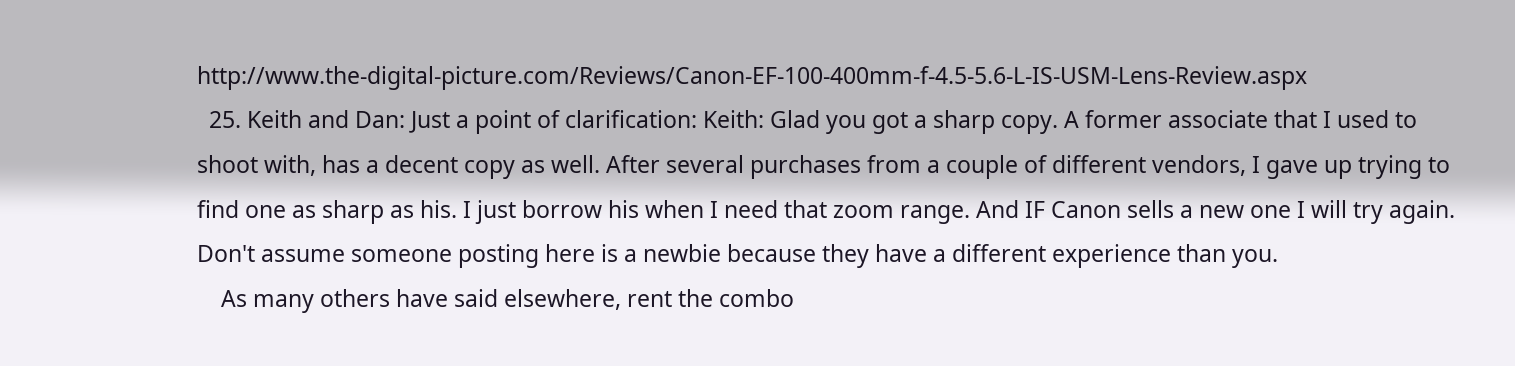http://www.the-digital-picture.com/Reviews/Canon-EF-100-400mm-f-4.5-5.6-L-IS-USM-Lens-Review.aspx
  25. Keith and Dan: Just a point of clarification: Keith: Glad you got a sharp copy. A former associate that I used to shoot with, has a decent copy as well. After several purchases from a couple of different vendors, I gave up trying to find one as sharp as his. I just borrow his when I need that zoom range. And IF Canon sells a new one I will try again. Don't assume someone posting here is a newbie because they have a different experience than you.
    As many others have said elsewhere, rent the combo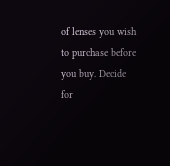of lenses you wish to purchase before you buy. Decide for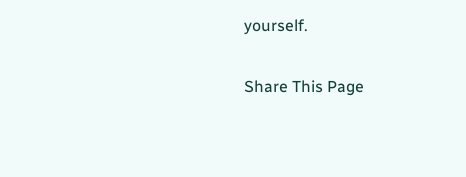yourself.

Share This Page